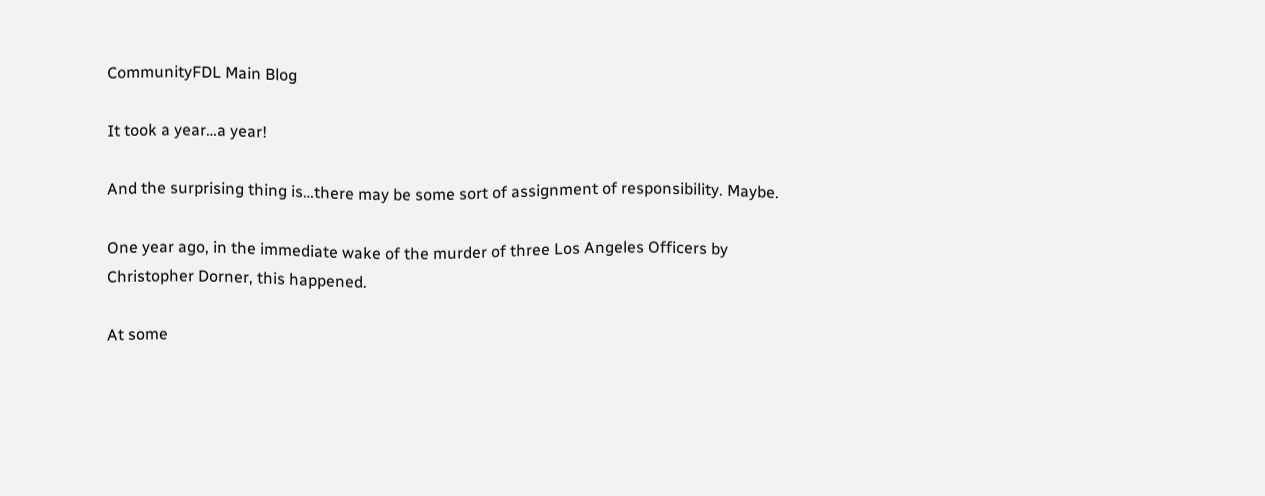CommunityFDL Main Blog

It took a year…a year!

And the surprising thing is…there may be some sort of assignment of responsibility. Maybe.

One year ago, in the immediate wake of the murder of three Los Angeles Officers by Christopher Dorner, this happened.

At some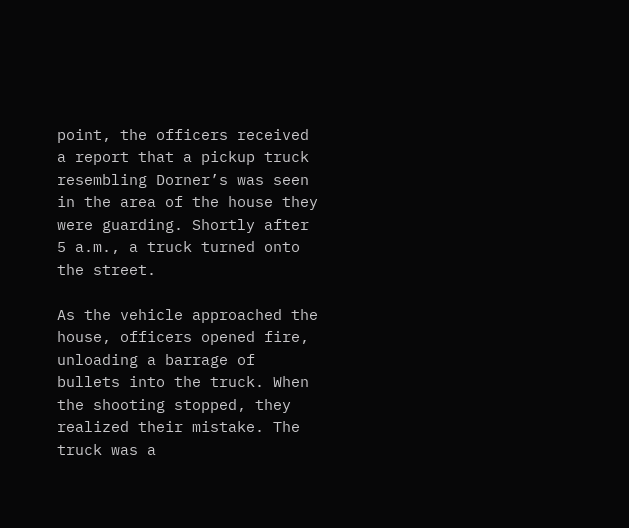point, the officers received a report that a pickup truck resembling Dorner’s was seen in the area of the house they were guarding. Shortly after 5 a.m., a truck turned onto the street.

As the vehicle approached the house, officers opened fire, unloading a barrage of bullets into the truck. When the shooting stopped, they realized their mistake. The truck was a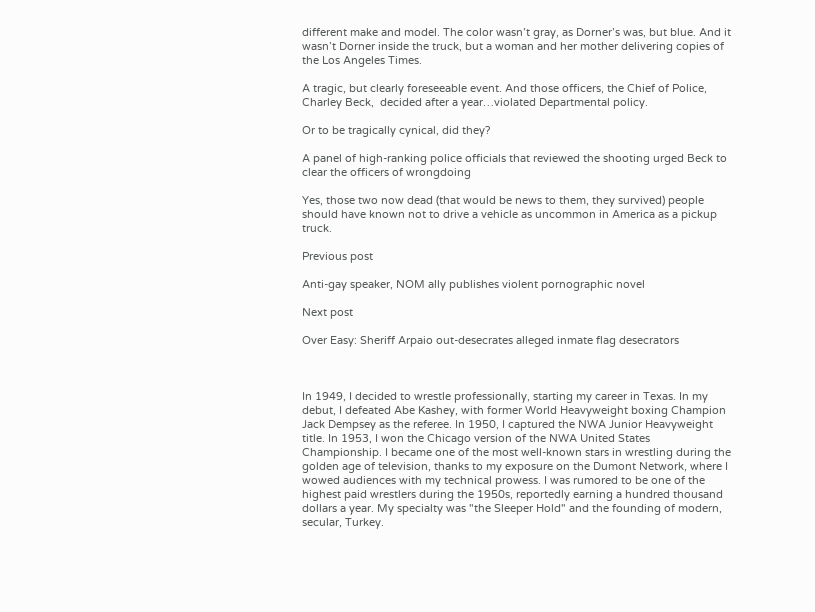different make and model. The color wasn’t gray, as Dorner’s was, but blue. And it wasn’t Dorner inside the truck, but a woman and her mother delivering copies of the Los Angeles Times.

A tragic, but clearly foreseeable event. And those officers, the Chief of Police, Charley Beck,  decided after a year…violated Departmental policy.

Or to be tragically cynical, did they?

A panel of high-ranking police officials that reviewed the shooting urged Beck to clear the officers of wrongdoing

Yes, those two now dead (that would be news to them, they survived) people should have known not to drive a vehicle as uncommon in America as a pickup truck.

Previous post

Anti-gay speaker, NOM ally publishes violent pornographic novel

Next post

Over Easy: Sheriff Arpaio out-desecrates alleged inmate flag desecrators



In 1949, I decided to wrestle professionally, starting my career in Texas. In my debut, I defeated Abe Kashey, with former World Heavyweight boxing Champion Jack Dempsey as the referee. In 1950, I captured the NWA Junior Heavyweight title. In 1953, I won the Chicago version of the NWA United States Championship. I became one of the most well-known stars in wrestling during the golden age of television, thanks to my exposure on the Dumont Network, where I wowed audiences with my technical prowess. I was rumored to be one of the highest paid wrestlers during the 1950s, reportedly earning a hundred thousand dollars a year. My specialty was "the Sleeper Hold" and the founding of modern, secular, Turkey.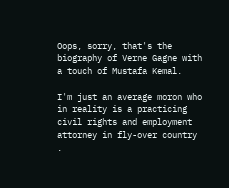Oops, sorry, that's the biography of Verne Gagne with a touch of Mustafa Kemal.

I'm just an average moron who in reality is a practicing civil rights and employment attorney in fly-over country .